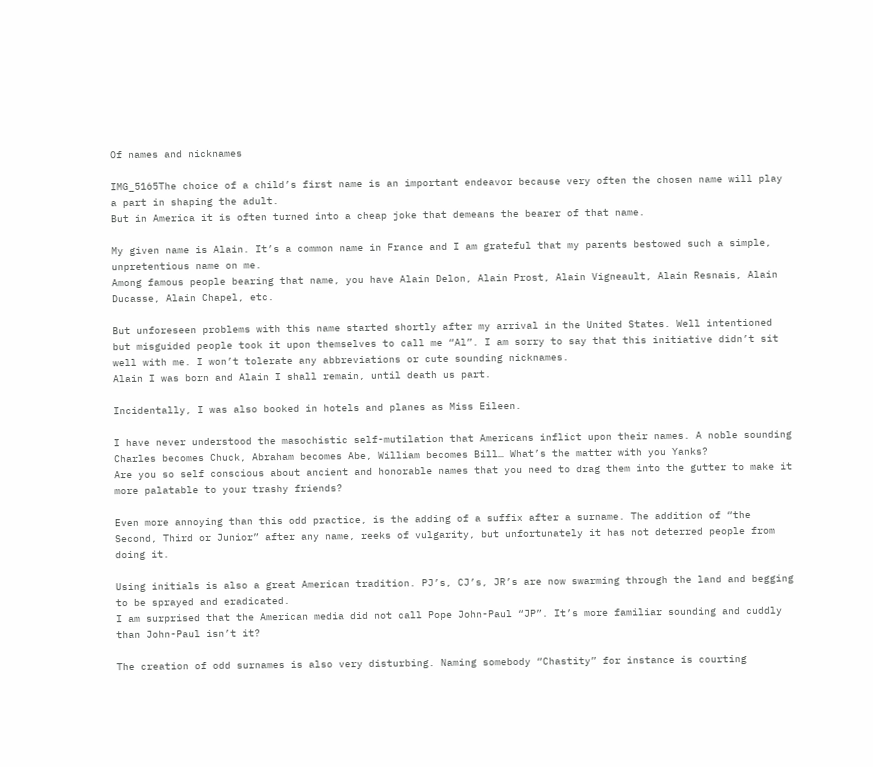Of names and nicknames

IMG_5165The choice of a child’s first name is an important endeavor because very often the chosen name will play a part in shaping the adult.
But in America it is often turned into a cheap joke that demeans the bearer of that name.

My given name is Alain. It’s a common name in France and I am grateful that my parents bestowed such a simple, unpretentious name on me.
Among famous people bearing that name, you have Alain Delon, Alain Prost, Alain Vigneault, Alain Resnais, Alain Ducasse, Alain Chapel, etc.

But unforeseen problems with this name started shortly after my arrival in the United States. Well intentioned but misguided people took it upon themselves to call me “Al”. I am sorry to say that this initiative didn’t sit well with me. I won’t tolerate any abbreviations or cute sounding nicknames.
Alain I was born and Alain I shall remain, until death us part.

Incidentally, I was also booked in hotels and planes as Miss Eileen.

I have never understood the masochistic self-mutilation that Americans inflict upon their names. A noble sounding Charles becomes Chuck, Abraham becomes Abe, William becomes Bill… What’s the matter with you Yanks?
Are you so self conscious about ancient and honorable names that you need to drag them into the gutter to make it more palatable to your trashy friends?

Even more annoying than this odd practice, is the adding of a suffix after a surname. The addition of “the Second, Third or Junior” after any name, reeks of vulgarity, but unfortunately it has not deterred people from doing it.

Using initials is also a great American tradition. PJ’s, CJ’s, JR’s are now swarming through the land and begging to be sprayed and eradicated.
I am surprised that the American media did not call Pope John-Paul “JP”. It’s more familiar sounding and cuddly than John-Paul isn’t it?

The creation of odd surnames is also very disturbing. Naming somebody “Chastity” for instance is courting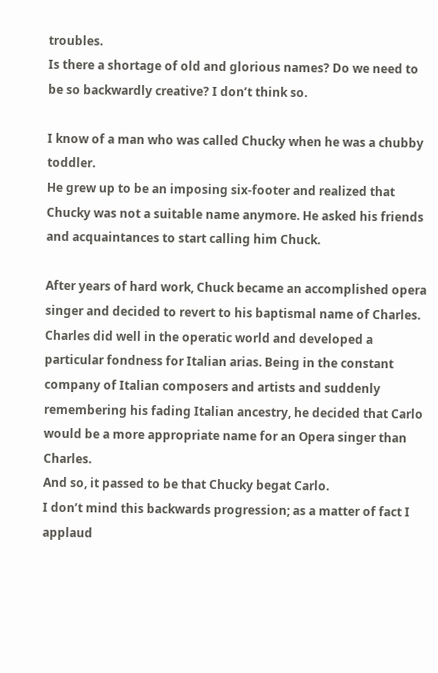troubles.
Is there a shortage of old and glorious names? Do we need to be so backwardly creative? I don’t think so.

I know of a man who was called Chucky when he was a chubby toddler.
He grew up to be an imposing six-footer and realized that Chucky was not a suitable name anymore. He asked his friends and acquaintances to start calling him Chuck.

After years of hard work, Chuck became an accomplished opera singer and decided to revert to his baptismal name of Charles.
Charles did well in the operatic world and developed a particular fondness for Italian arias. Being in the constant company of Italian composers and artists and suddenly remembering his fading Italian ancestry, he decided that Carlo would be a more appropriate name for an Opera singer than Charles.
And so, it passed to be that Chucky begat Carlo.
I don’t mind this backwards progression; as a matter of fact I applaud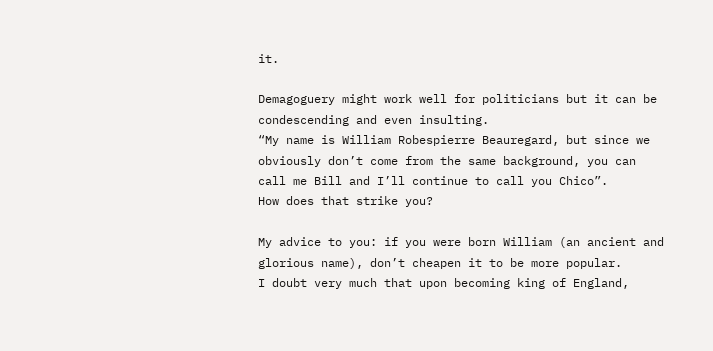it.

Demagoguery might work well for politicians but it can be condescending and even insulting.
“My name is William Robespierre Beauregard, but since we obviously don’t come from the same background, you can call me Bill and I’ll continue to call you Chico”.
How does that strike you?

My advice to you: if you were born William (an ancient and glorious name), don’t cheapen it to be more popular.
I doubt very much that upon becoming king of England,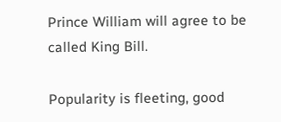Prince William will agree to be called King Bill.

Popularity is fleeting, good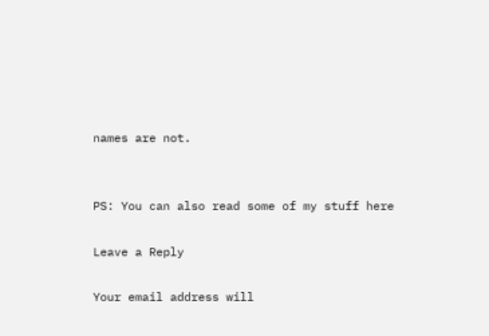names are not.


PS: You can also read some of my stuff here

Leave a Reply

Your email address will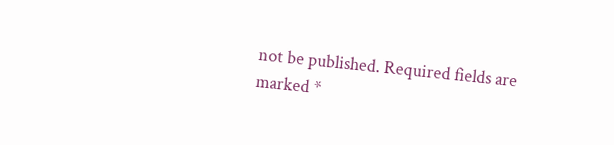not be published. Required fields are marked *